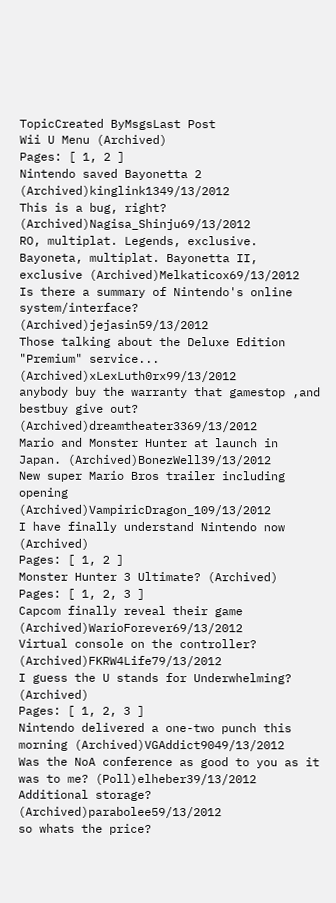TopicCreated ByMsgsLast Post
Wii U Menu (Archived)
Pages: [ 1, 2 ]
Nintendo saved Bayonetta 2 (Archived)kinglink1349/13/2012
This is a bug, right? (Archived)Nagisa_Shinju69/13/2012
RO, multiplat. Legends, exclusive. Bayoneta, multiplat. Bayonetta II, exclusive (Archived)Melkaticox69/13/2012
Is there a summary of Nintendo's online system/interface? (Archived)jejasin59/13/2012
Those talking about the Deluxe Edition "Premium" service... (Archived)xLexLuth0rx99/13/2012
anybody buy the warranty that gamestop ,and bestbuy give out? (Archived)dreamtheater3369/13/2012
Mario and Monster Hunter at launch in Japan. (Archived)BonezWell39/13/2012
New super Mario Bros trailer including opening (Archived)VampiricDragon_109/13/2012
I have finally understand Nintendo now (Archived)
Pages: [ 1, 2 ]
Monster Hunter 3 Ultimate? (Archived)
Pages: [ 1, 2, 3 ]
Capcom finally reveal their game (Archived)WarioForever69/13/2012
Virtual console on the controller? (Archived)FKRW4Life79/13/2012
I guess the U stands for Underwhelming? (Archived)
Pages: [ 1, 2, 3 ]
Nintendo delivered a one-two punch this morning (Archived)VGAddict9049/13/2012
Was the NoA conference as good to you as it was to me? (Poll)elheber39/13/2012
Additional storage? (Archived)parabolee59/13/2012
so whats the price?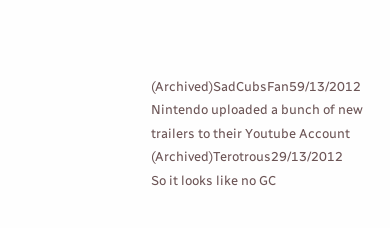(Archived)SadCubsFan59/13/2012
Nintendo uploaded a bunch of new trailers to their Youtube Account (Archived)Terotrous29/13/2012
So it looks like no GC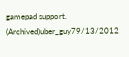gamepad support. (Archived)uber_guy79/13/2012